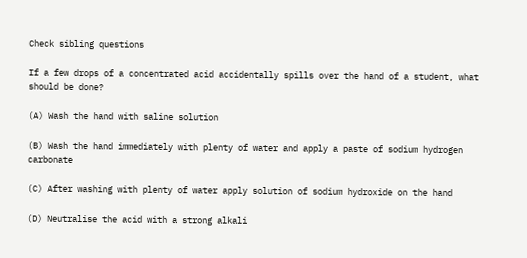Check sibling questions

If a few drops of a concentrated acid accidentally spills over the hand of a student, what should be done?

(A) Wash the hand with saline solution

(B) Wash the hand immediately with plenty of water and apply a paste of sodium hydrogen carbonate

(C) After washing with plenty of water apply solution of sodium hydroxide on the hand

(D) Neutralise the acid with a strong alkali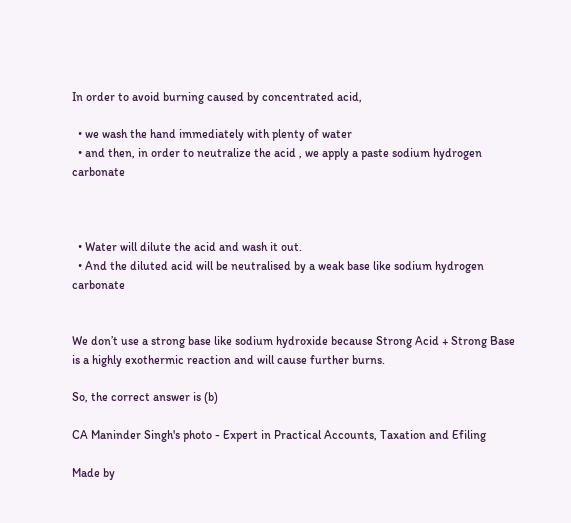In order to avoid burning caused by concentrated acid,

  • we wash the hand immediately with plenty of water
  • and then, in order to neutralize the acid , we apply a paste sodium hydrogen carbonate



  • Water will dilute the acid and wash it out.
  • And the diluted acid will be neutralised by a weak base like sodium hydrogen carbonate


We don’t use a strong base like sodium hydroxide because Strong Acid + Strong Base is a highly exothermic reaction and will cause further burns.

So, the correct answer is (b)

CA Maninder Singh's photo - Expert in Practical Accounts, Taxation and Efiling

Made by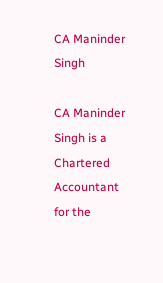CA Maninder Singh

CA Maninder Singh is a Chartered Accountant for the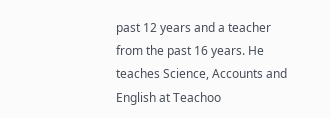past 12 years and a teacher from the past 16 years. He teaches Science, Accounts and English at Teachoo